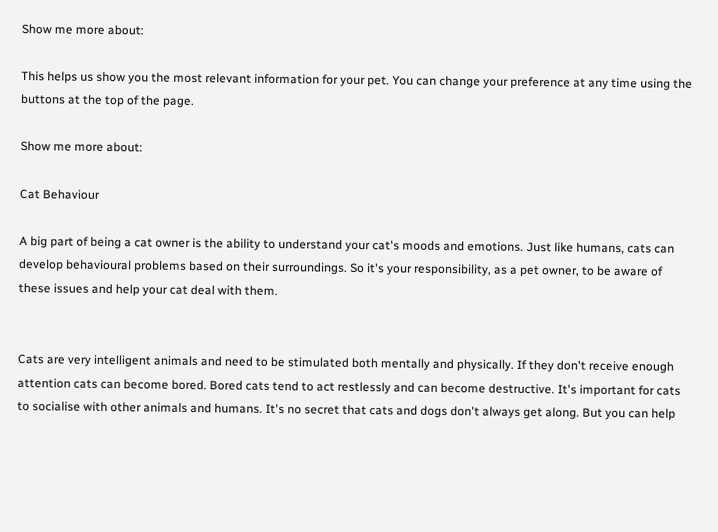Show me more about:

This helps us show you the most relevant information for your pet. You can change your preference at any time using the buttons at the top of the page.

Show me more about:

Cat Behaviour

A big part of being a cat owner is the ability to understand your cat's moods and emotions. Just like humans, cats can develop behavioural problems based on their surroundings. So it's your responsibility, as a pet owner, to be aware of these issues and help your cat deal with them.


Cats are very intelligent animals and need to be stimulated both mentally and physically. If they don't receive enough attention cats can become bored. Bored cats tend to act restlessly and can become destructive. It's important for cats to socialise with other animals and humans. It's no secret that cats and dogs don't always get along. But you can help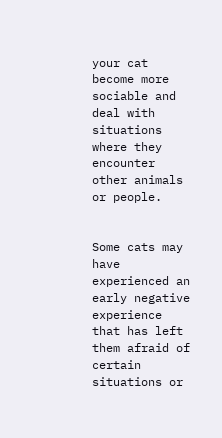your cat become more sociable and deal with situations where they encounter other animals or people.


Some cats may have experienced an early negative experience that has left them afraid of certain situations or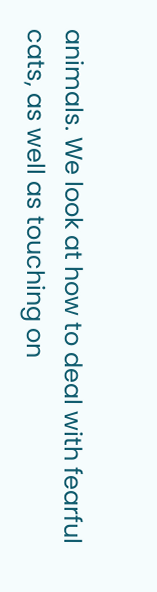animals. We look at how to deal with fearful cats, as well as touching on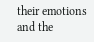their emotions and the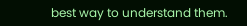best way to understand them.